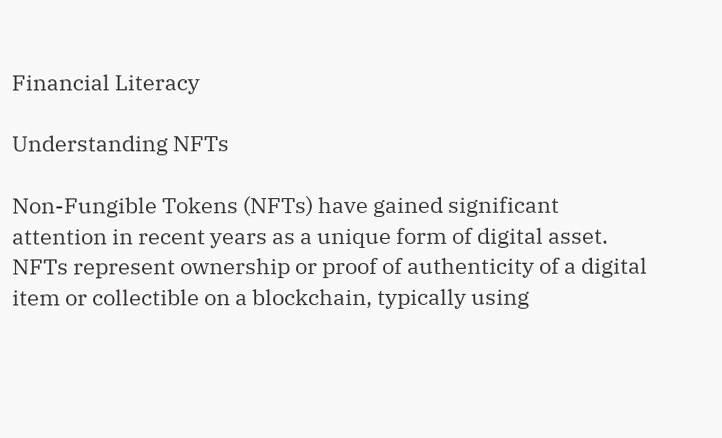Financial Literacy

Understanding NFTs

Non-Fungible Tokens (NFTs) have gained significant attention in recent years as a unique form of digital asset. NFTs represent ownership or proof of authenticity of a digital item or collectible on a blockchain, typically using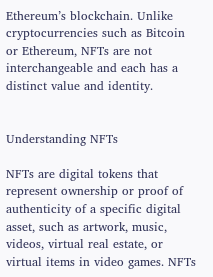Ethereum’s blockchain. Unlike cryptocurrencies such as Bitcoin or Ethereum, NFTs are not interchangeable and each has a distinct value and identity.


Understanding NFTs

NFTs are digital tokens that represent ownership or proof of authenticity of a specific digital asset, such as artwork, music, videos, virtual real estate, or virtual items in video games. NFTs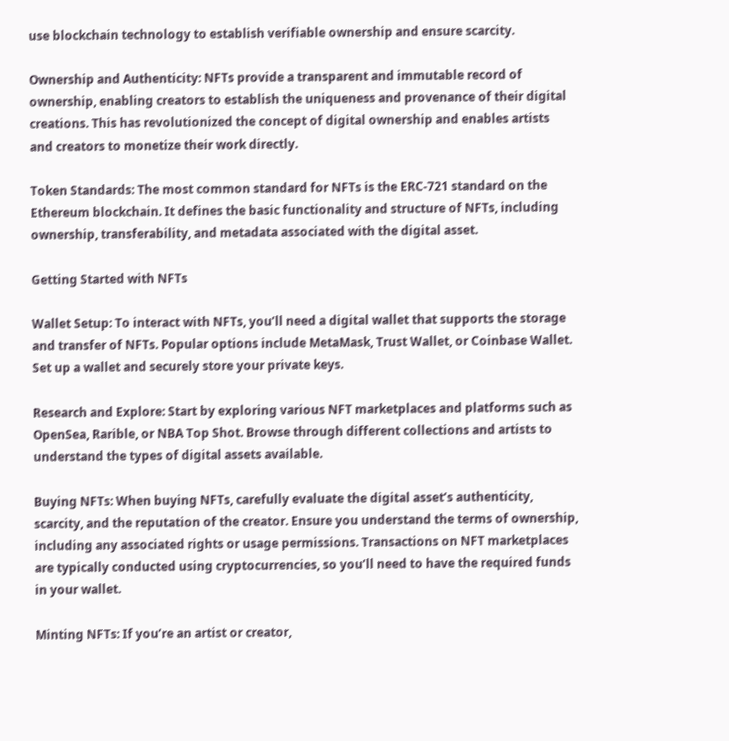use blockchain technology to establish verifiable ownership and ensure scarcity.

Ownership and Authenticity: NFTs provide a transparent and immutable record of ownership, enabling creators to establish the uniqueness and provenance of their digital creations. This has revolutionized the concept of digital ownership and enables artists and creators to monetize their work directly.

Token Standards: The most common standard for NFTs is the ERC-721 standard on the Ethereum blockchain. It defines the basic functionality and structure of NFTs, including ownership, transferability, and metadata associated with the digital asset.

Getting Started with NFTs

Wallet Setup: To interact with NFTs, you’ll need a digital wallet that supports the storage and transfer of NFTs. Popular options include MetaMask, Trust Wallet, or Coinbase Wallet. Set up a wallet and securely store your private keys.

Research and Explore: Start by exploring various NFT marketplaces and platforms such as OpenSea, Rarible, or NBA Top Shot. Browse through different collections and artists to understand the types of digital assets available.

Buying NFTs: When buying NFTs, carefully evaluate the digital asset’s authenticity, scarcity, and the reputation of the creator. Ensure you understand the terms of ownership, including any associated rights or usage permissions. Transactions on NFT marketplaces are typically conducted using cryptocurrencies, so you’ll need to have the required funds in your wallet.

Minting NFTs: If you’re an artist or creator,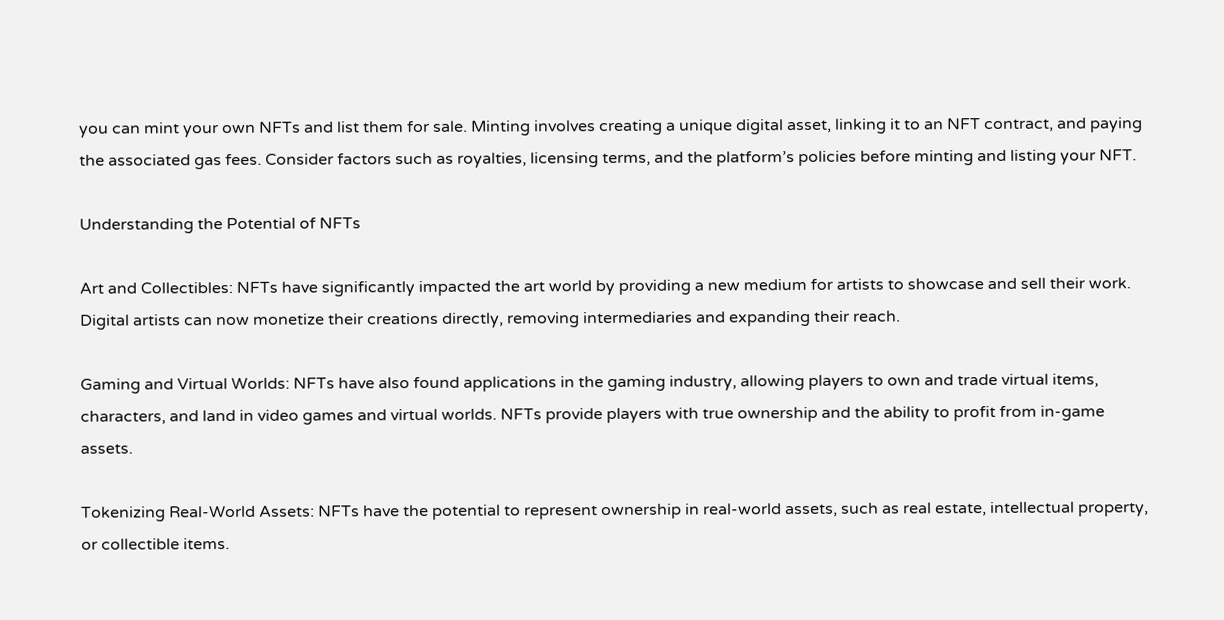you can mint your own NFTs and list them for sale. Minting involves creating a unique digital asset, linking it to an NFT contract, and paying the associated gas fees. Consider factors such as royalties, licensing terms, and the platform’s policies before minting and listing your NFT.

Understanding the Potential of NFTs

Art and Collectibles: NFTs have significantly impacted the art world by providing a new medium for artists to showcase and sell their work. Digital artists can now monetize their creations directly, removing intermediaries and expanding their reach.

Gaming and Virtual Worlds: NFTs have also found applications in the gaming industry, allowing players to own and trade virtual items, characters, and land in video games and virtual worlds. NFTs provide players with true ownership and the ability to profit from in-game assets.

Tokenizing Real-World Assets: NFTs have the potential to represent ownership in real-world assets, such as real estate, intellectual property, or collectible items.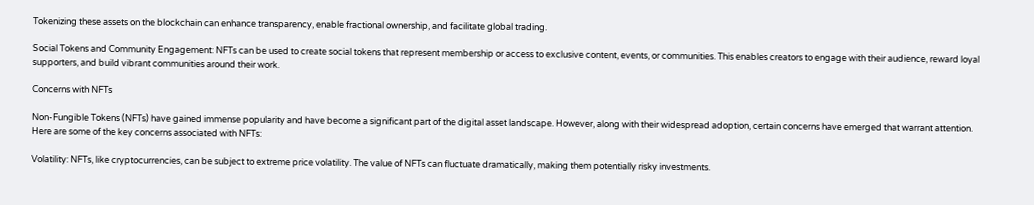Tokenizing these assets on the blockchain can enhance transparency, enable fractional ownership, and facilitate global trading.

Social Tokens and Community Engagement: NFTs can be used to create social tokens that represent membership or access to exclusive content, events, or communities. This enables creators to engage with their audience, reward loyal supporters, and build vibrant communities around their work.

Concerns with NFTs

Non-Fungible Tokens (NFTs) have gained immense popularity and have become a significant part of the digital asset landscape. However, along with their widespread adoption, certain concerns have emerged that warrant attention. Here are some of the key concerns associated with NFTs:

Volatility: NFTs, like cryptocurrencies, can be subject to extreme price volatility. The value of NFTs can fluctuate dramatically, making them potentially risky investments.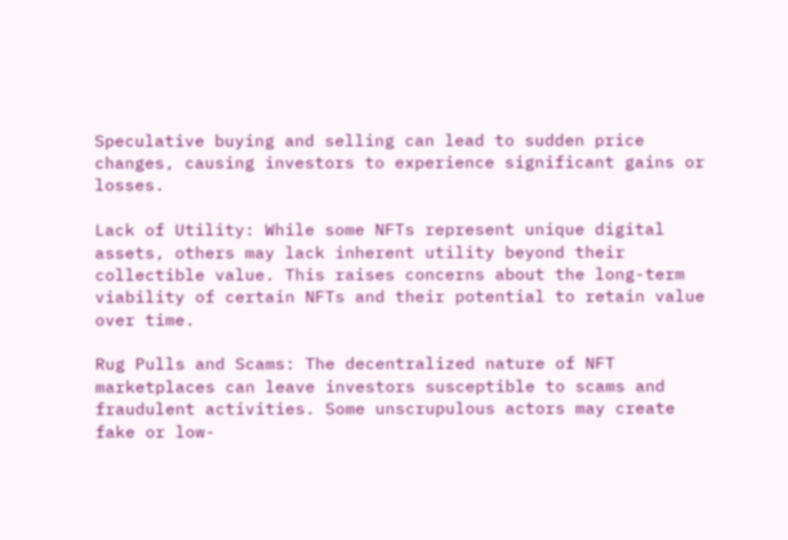Speculative buying and selling can lead to sudden price changes, causing investors to experience significant gains or losses.

Lack of Utility: While some NFTs represent unique digital assets, others may lack inherent utility beyond their collectible value. This raises concerns about the long-term viability of certain NFTs and their potential to retain value over time.

Rug Pulls and Scams: The decentralized nature of NFT marketplaces can leave investors susceptible to scams and fraudulent activities. Some unscrupulous actors may create fake or low-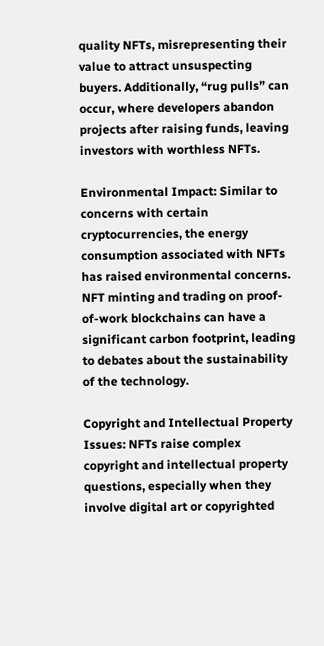quality NFTs, misrepresenting their value to attract unsuspecting buyers. Additionally, “rug pulls” can occur, where developers abandon projects after raising funds, leaving investors with worthless NFTs.

Environmental Impact: Similar to concerns with certain cryptocurrencies, the energy consumption associated with NFTs has raised environmental concerns. NFT minting and trading on proof-of-work blockchains can have a significant carbon footprint, leading to debates about the sustainability of the technology.

Copyright and Intellectual Property Issues: NFTs raise complex copyright and intellectual property questions, especially when they involve digital art or copyrighted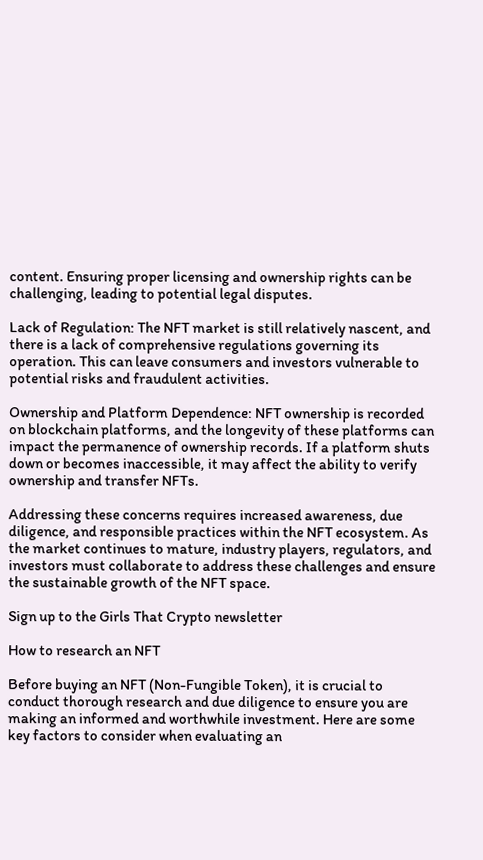content. Ensuring proper licensing and ownership rights can be challenging, leading to potential legal disputes.

Lack of Regulation: The NFT market is still relatively nascent, and there is a lack of comprehensive regulations governing its operation. This can leave consumers and investors vulnerable to potential risks and fraudulent activities.

Ownership and Platform Dependence: NFT ownership is recorded on blockchain platforms, and the longevity of these platforms can impact the permanence of ownership records. If a platform shuts down or becomes inaccessible, it may affect the ability to verify ownership and transfer NFTs.

Addressing these concerns requires increased awareness, due diligence, and responsible practices within the NFT ecosystem. As the market continues to mature, industry players, regulators, and investors must collaborate to address these challenges and ensure the sustainable growth of the NFT space.

Sign up to the Girls That Crypto newsletter

How to research an NFT

Before buying an NFT (Non-Fungible Token), it is crucial to conduct thorough research and due diligence to ensure you are making an informed and worthwhile investment. Here are some key factors to consider when evaluating an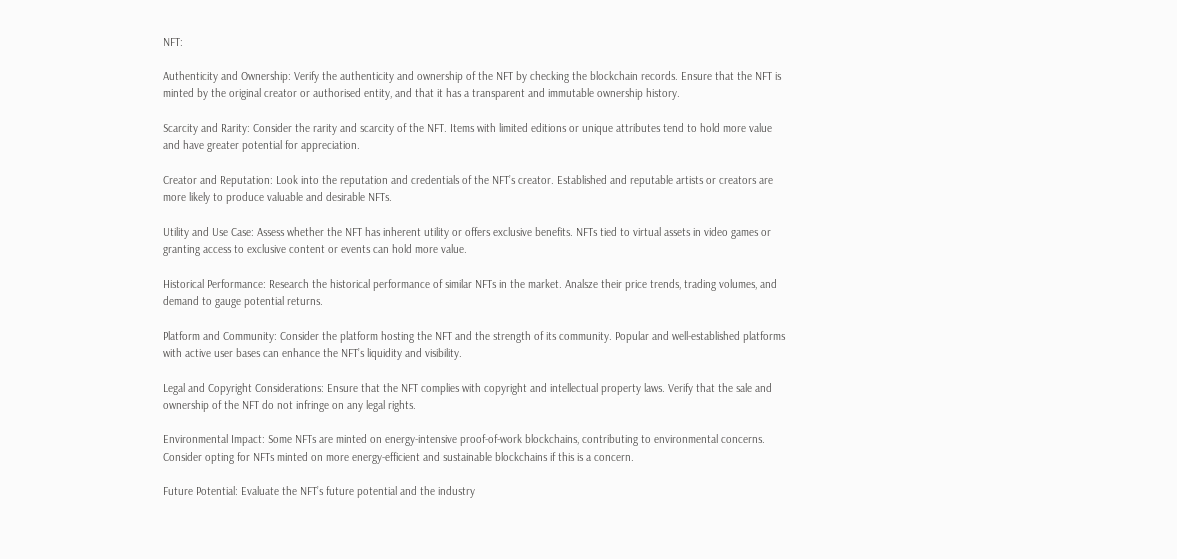NFT:

Authenticity and Ownership: Verify the authenticity and ownership of the NFT by checking the blockchain records. Ensure that the NFT is minted by the original creator or authorised entity, and that it has a transparent and immutable ownership history.

Scarcity and Rarity: Consider the rarity and scarcity of the NFT. Items with limited editions or unique attributes tend to hold more value and have greater potential for appreciation.

Creator and Reputation: Look into the reputation and credentials of the NFT’s creator. Established and reputable artists or creators are more likely to produce valuable and desirable NFTs.

Utility and Use Case: Assess whether the NFT has inherent utility or offers exclusive benefits. NFTs tied to virtual assets in video games or granting access to exclusive content or events can hold more value.

Historical Performance: Research the historical performance of similar NFTs in the market. Analsze their price trends, trading volumes, and demand to gauge potential returns.

Platform and Community: Consider the platform hosting the NFT and the strength of its community. Popular and well-established platforms with active user bases can enhance the NFT’s liquidity and visibility.

Legal and Copyright Considerations: Ensure that the NFT complies with copyright and intellectual property laws. Verify that the sale and ownership of the NFT do not infringe on any legal rights.

Environmental Impact: Some NFTs are minted on energy-intensive proof-of-work blockchains, contributing to environmental concerns. Consider opting for NFTs minted on more energy-efficient and sustainable blockchains if this is a concern.

Future Potential: Evaluate the NFT’s future potential and the industry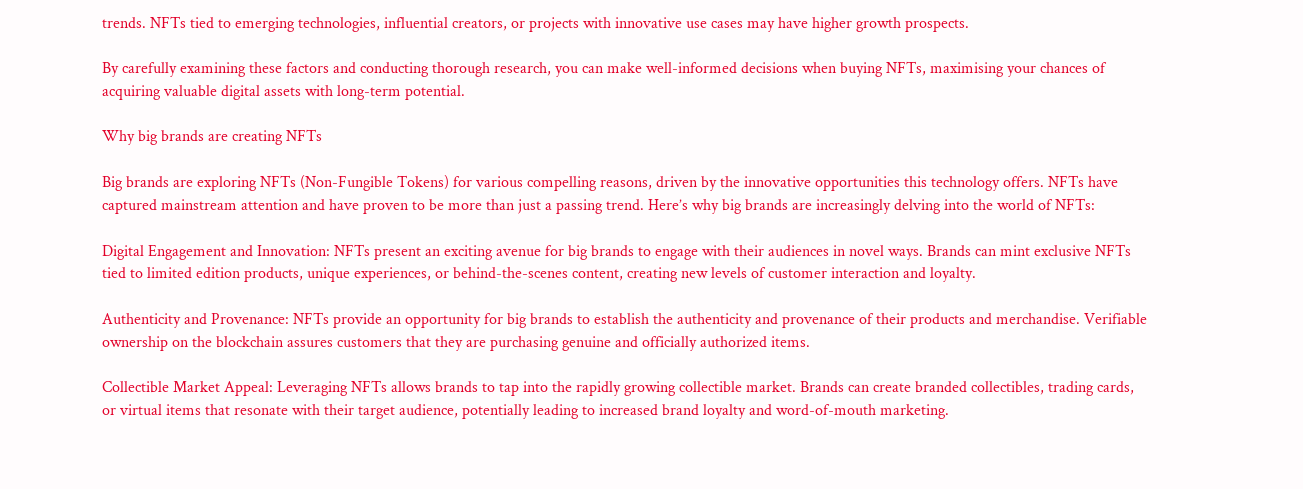trends. NFTs tied to emerging technologies, influential creators, or projects with innovative use cases may have higher growth prospects.

By carefully examining these factors and conducting thorough research, you can make well-informed decisions when buying NFTs, maximising your chances of acquiring valuable digital assets with long-term potential.

Why big brands are creating NFTs

Big brands are exploring NFTs (Non-Fungible Tokens) for various compelling reasons, driven by the innovative opportunities this technology offers. NFTs have captured mainstream attention and have proven to be more than just a passing trend. Here’s why big brands are increasingly delving into the world of NFTs:

Digital Engagement and Innovation: NFTs present an exciting avenue for big brands to engage with their audiences in novel ways. Brands can mint exclusive NFTs tied to limited edition products, unique experiences, or behind-the-scenes content, creating new levels of customer interaction and loyalty.

Authenticity and Provenance: NFTs provide an opportunity for big brands to establish the authenticity and provenance of their products and merchandise. Verifiable ownership on the blockchain assures customers that they are purchasing genuine and officially authorized items.

Collectible Market Appeal: Leveraging NFTs allows brands to tap into the rapidly growing collectible market. Brands can create branded collectibles, trading cards, or virtual items that resonate with their target audience, potentially leading to increased brand loyalty and word-of-mouth marketing.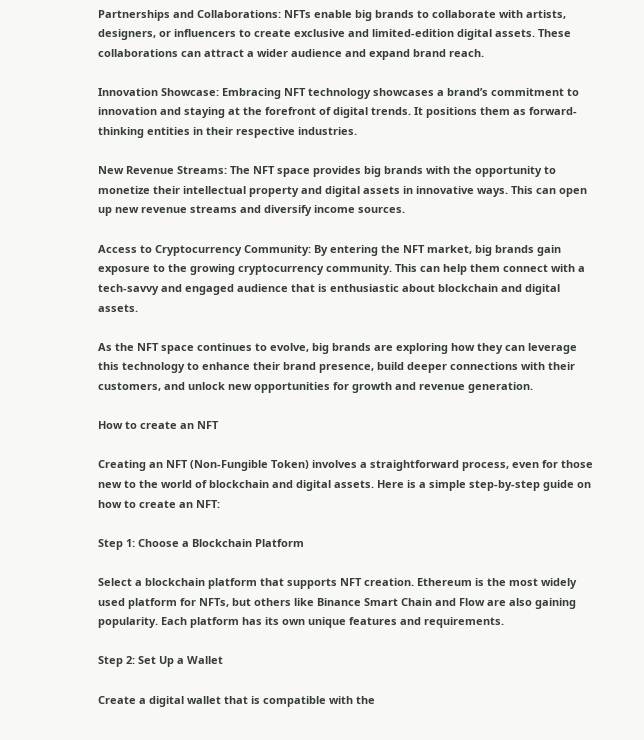Partnerships and Collaborations: NFTs enable big brands to collaborate with artists, designers, or influencers to create exclusive and limited-edition digital assets. These collaborations can attract a wider audience and expand brand reach.

Innovation Showcase: Embracing NFT technology showcases a brand’s commitment to innovation and staying at the forefront of digital trends. It positions them as forward-thinking entities in their respective industries.

New Revenue Streams: The NFT space provides big brands with the opportunity to monetize their intellectual property and digital assets in innovative ways. This can open up new revenue streams and diversify income sources.

Access to Cryptocurrency Community: By entering the NFT market, big brands gain exposure to the growing cryptocurrency community. This can help them connect with a tech-savvy and engaged audience that is enthusiastic about blockchain and digital assets.

As the NFT space continues to evolve, big brands are exploring how they can leverage this technology to enhance their brand presence, build deeper connections with their customers, and unlock new opportunities for growth and revenue generation.

How to create an NFT

Creating an NFT (Non-Fungible Token) involves a straightforward process, even for those new to the world of blockchain and digital assets. Here is a simple step-by-step guide on how to create an NFT:

Step 1: Choose a Blockchain Platform

Select a blockchain platform that supports NFT creation. Ethereum is the most widely used platform for NFTs, but others like Binance Smart Chain and Flow are also gaining popularity. Each platform has its own unique features and requirements.

Step 2: Set Up a Wallet

Create a digital wallet that is compatible with the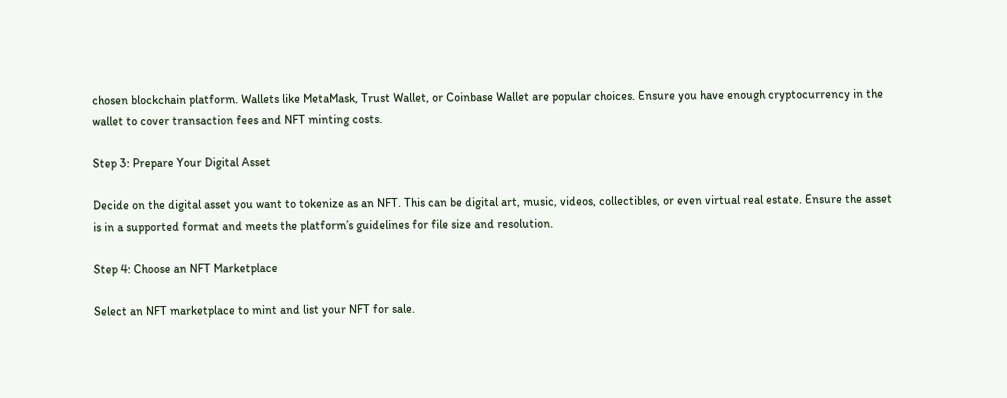chosen blockchain platform. Wallets like MetaMask, Trust Wallet, or Coinbase Wallet are popular choices. Ensure you have enough cryptocurrency in the wallet to cover transaction fees and NFT minting costs.

Step 3: Prepare Your Digital Asset

Decide on the digital asset you want to tokenize as an NFT. This can be digital art, music, videos, collectibles, or even virtual real estate. Ensure the asset is in a supported format and meets the platform’s guidelines for file size and resolution.

Step 4: Choose an NFT Marketplace

Select an NFT marketplace to mint and list your NFT for sale.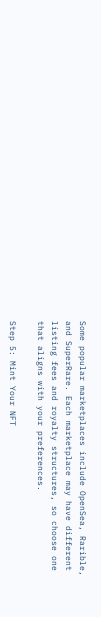Some popular marketplaces include OpenSea, Rarible, and SuperRare. Each marketplace may have different listing fees and royalty structures, so choose one that aligns with your preferences.

Step 5: Mint Your NFT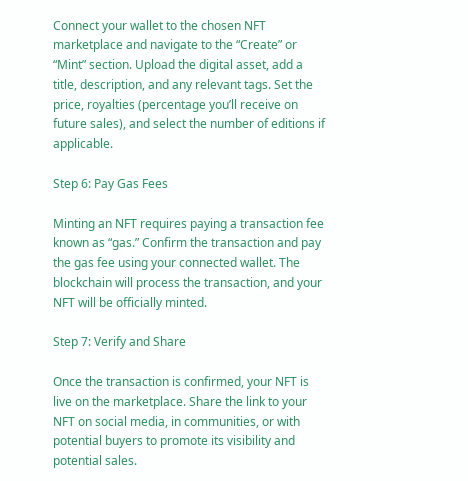Connect your wallet to the chosen NFT marketplace and navigate to the “Create” or “Mint” section. Upload the digital asset, add a title, description, and any relevant tags. Set the price, royalties (percentage you’ll receive on future sales), and select the number of editions if applicable.

Step 6: Pay Gas Fees

Minting an NFT requires paying a transaction fee known as “gas.” Confirm the transaction and pay the gas fee using your connected wallet. The blockchain will process the transaction, and your NFT will be officially minted.

Step 7: Verify and Share

Once the transaction is confirmed, your NFT is live on the marketplace. Share the link to your NFT on social media, in communities, or with potential buyers to promote its visibility and potential sales.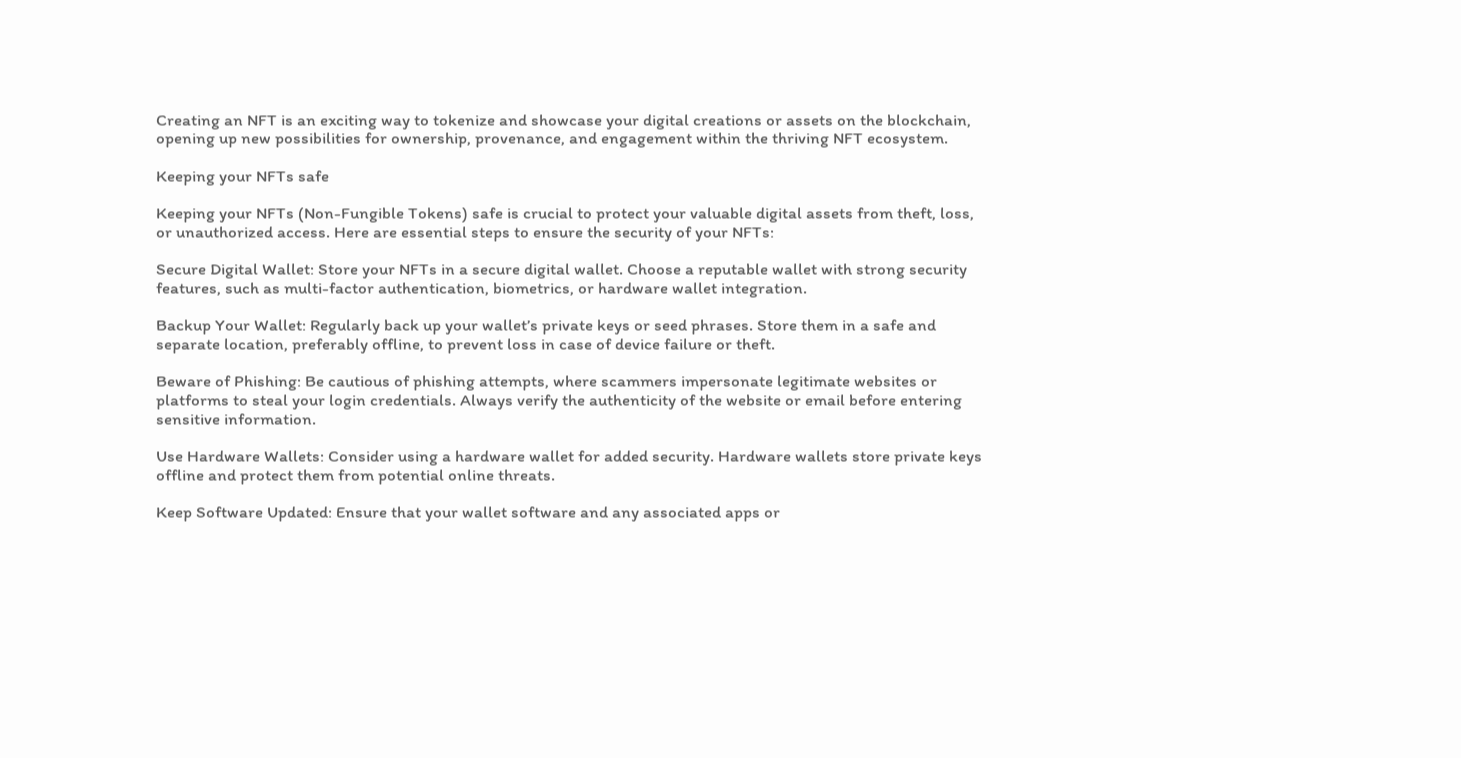Creating an NFT is an exciting way to tokenize and showcase your digital creations or assets on the blockchain, opening up new possibilities for ownership, provenance, and engagement within the thriving NFT ecosystem.

Keeping your NFTs safe

Keeping your NFTs (Non-Fungible Tokens) safe is crucial to protect your valuable digital assets from theft, loss, or unauthorized access. Here are essential steps to ensure the security of your NFTs:

Secure Digital Wallet: Store your NFTs in a secure digital wallet. Choose a reputable wallet with strong security features, such as multi-factor authentication, biometrics, or hardware wallet integration.

Backup Your Wallet: Regularly back up your wallet’s private keys or seed phrases. Store them in a safe and separate location, preferably offline, to prevent loss in case of device failure or theft.

Beware of Phishing: Be cautious of phishing attempts, where scammers impersonate legitimate websites or platforms to steal your login credentials. Always verify the authenticity of the website or email before entering sensitive information.

Use Hardware Wallets: Consider using a hardware wallet for added security. Hardware wallets store private keys offline and protect them from potential online threats.

Keep Software Updated: Ensure that your wallet software and any associated apps or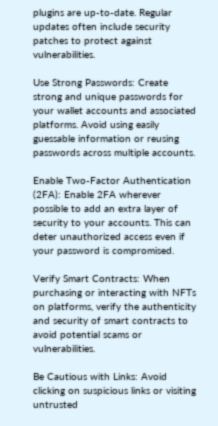plugins are up-to-date. Regular updates often include security patches to protect against vulnerabilities.

Use Strong Passwords: Create strong and unique passwords for your wallet accounts and associated platforms. Avoid using easily guessable information or reusing passwords across multiple accounts.

Enable Two-Factor Authentication (2FA): Enable 2FA wherever possible to add an extra layer of security to your accounts. This can deter unauthorized access even if your password is compromised.

Verify Smart Contracts: When purchasing or interacting with NFTs on platforms, verify the authenticity and security of smart contracts to avoid potential scams or vulnerabilities.

Be Cautious with Links: Avoid clicking on suspicious links or visiting untrusted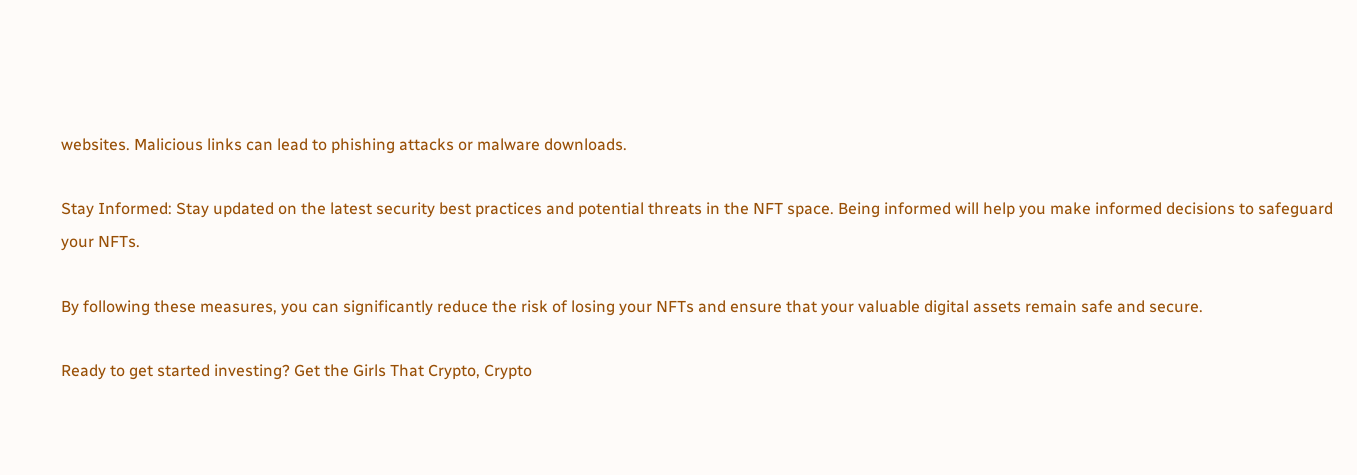websites. Malicious links can lead to phishing attacks or malware downloads.

Stay Informed: Stay updated on the latest security best practices and potential threats in the NFT space. Being informed will help you make informed decisions to safeguard your NFTs.

By following these measures, you can significantly reduce the risk of losing your NFTs and ensure that your valuable digital assets remain safe and secure.

Ready to get started investing? Get the Girls That Crypto, Crypto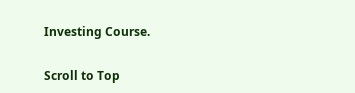Investing Course.

Scroll to Top